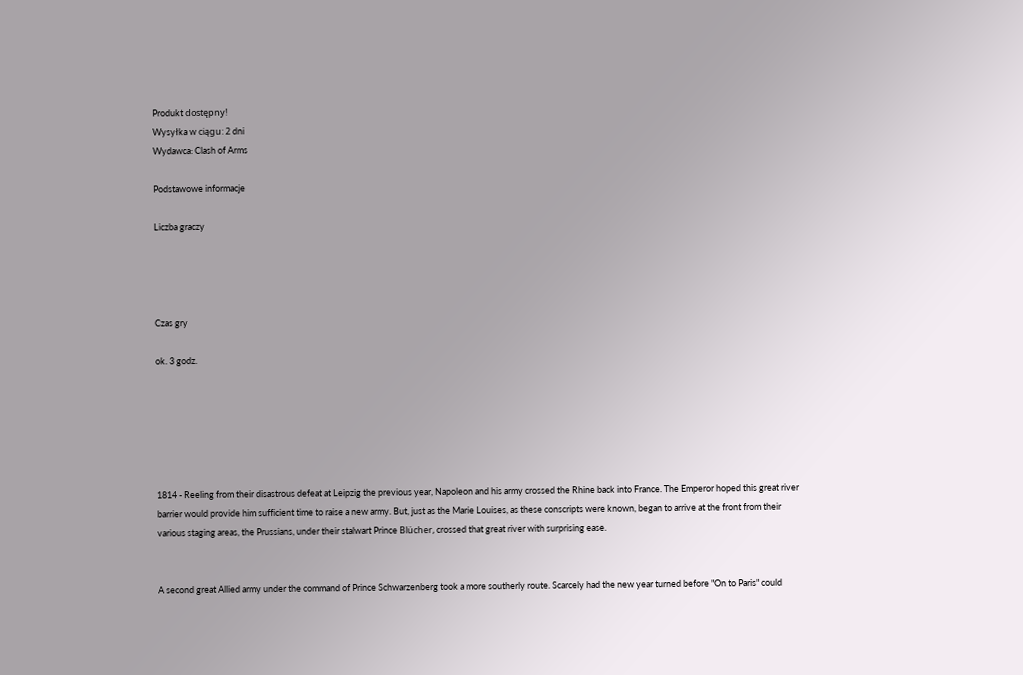Produkt dostępny!
Wysyłka w ciągu: 2 dni
Wydawca: Clash of Arms

Podstawowe informacje

Liczba graczy




Czas gry

ok. 3 godz.






1814 - Reeling from their disastrous defeat at Leipzig the previous year, Napoleon and his army crossed the Rhine back into France. The Emperor hoped this great river barrier would provide him sufficient time to raise a new army. But, just as the Marie Louises, as these conscripts were known, began to arrive at the front from their various staging areas, the Prussians, under their stalwart Prince Blücher, crossed that great river with surprising ease.


A second great Allied army under the command of Prince Schwarzenberg took a more southerly route. Scarcely had the new year turned before "On to Paris" could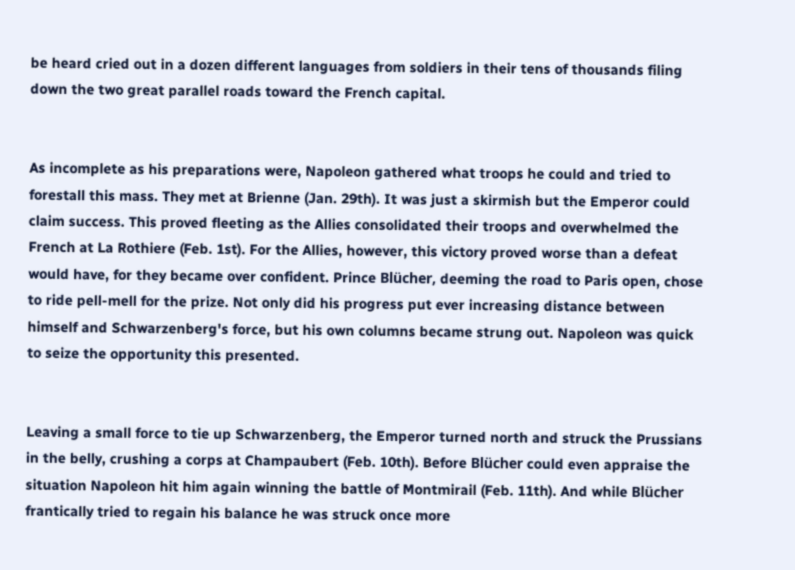be heard cried out in a dozen different languages from soldiers in their tens of thousands filing down the two great parallel roads toward the French capital.


As incomplete as his preparations were, Napoleon gathered what troops he could and tried to forestall this mass. They met at Brienne (Jan. 29th). It was just a skirmish but the Emperor could claim success. This proved fleeting as the Allies consolidated their troops and overwhelmed the French at La Rothiere (Feb. 1st). For the Allies, however, this victory proved worse than a defeat would have, for they became over confident. Prince Blücher, deeming the road to Paris open, chose to ride pell-mell for the prize. Not only did his progress put ever increasing distance between himself and Schwarzenberg's force, but his own columns became strung out. Napoleon was quick to seize the opportunity this presented.


Leaving a small force to tie up Schwarzenberg, the Emperor turned north and struck the Prussians in the belly, crushing a corps at Champaubert (Feb. 10th). Before Blücher could even appraise the situation Napoleon hit him again winning the battle of Montmirail (Feb. 11th). And while Blücher frantically tried to regain his balance he was struck once more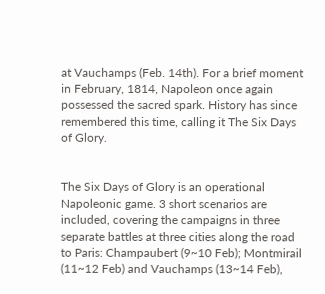at Vauchamps (Feb. 14th). For a brief moment in February, 1814, Napoleon once again possessed the sacred spark. History has since remembered this time, calling it The Six Days of Glory.


The Six Days of Glory is an operational Napoleonic game. 3 short scenarios are included, covering the campaigns in three separate battles at three cities along the road to Paris: Champaubert (9~10 Feb); Montmirail (11~12 Feb) and Vauchamps (13~14 Feb),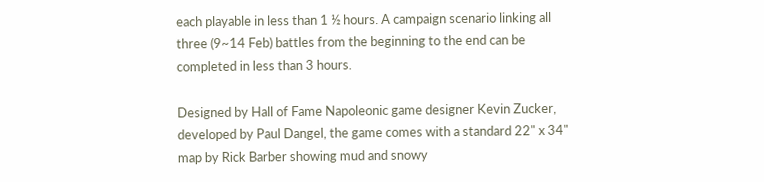each playable in less than 1 ½ hours. A campaign scenario linking all three (9~14 Feb) battles from the beginning to the end can be completed in less than 3 hours.

Designed by Hall of Fame Napoleonic game designer Kevin Zucker, developed by Paul Dangel, the game comes with a standard 22" x 34" map by Rick Barber showing mud and snowy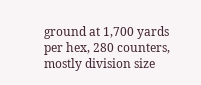ground at 1,700 yards per hex, 280 counters, mostly division size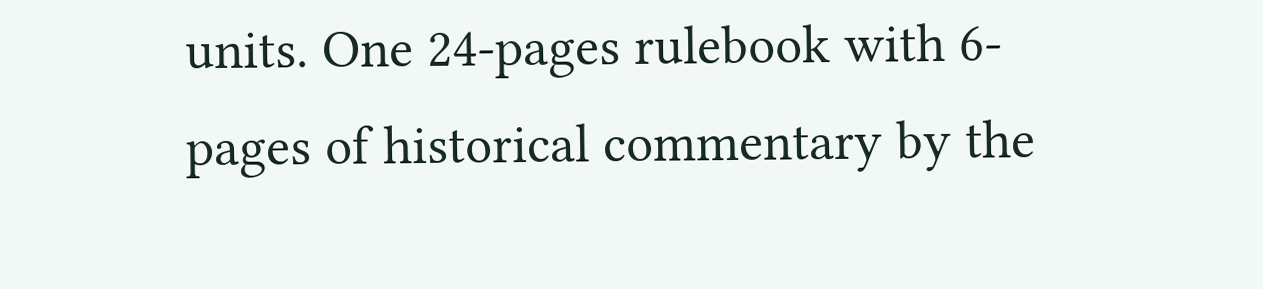units. One 24-pages rulebook with 6-pages of historical commentary by the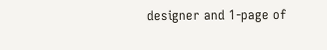designer and 1-page of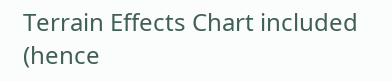Terrain Effects Chart included (hence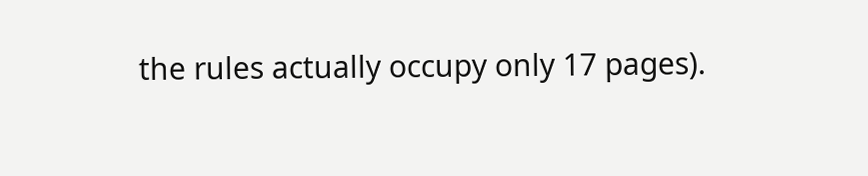the rules actually occupy only 17 pages).